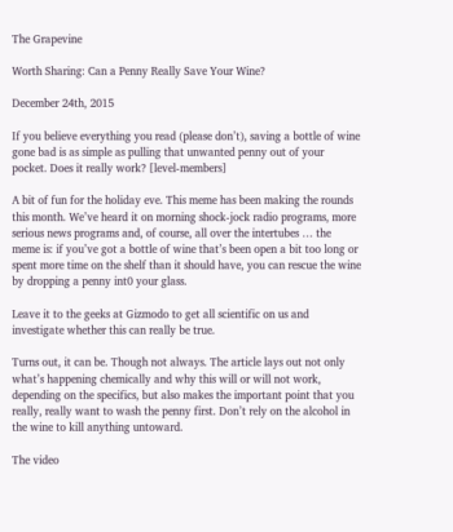The Grapevine

Worth Sharing: Can a Penny Really Save Your Wine?

December 24th, 2015

If you believe everything you read (please don’t), saving a bottle of wine gone bad is as simple as pulling that unwanted penny out of your pocket. Does it really work? [level-members]

A bit of fun for the holiday eve. This meme has been making the rounds this month. We’ve heard it on morning shock-jock radio programs, more serious news programs and, of course, all over the intertubes … the meme is: if you’ve got a bottle of wine that’s been open a bit too long or spent more time on the shelf than it should have, you can rescue the wine by dropping a penny int0 your glass.

Leave it to the geeks at Gizmodo to get all scientific on us and investigate whether this can really be true.

Turns out, it can be. Though not always. The article lays out not only what’s happening chemically and why this will or will not work, depending on the specifics, but also makes the important point that you really, really want to wash the penny first. Don’t rely on the alcohol in the wine to kill anything untoward.

The video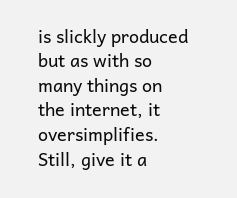is slickly produced but as with so many things on the internet, it oversimplifies. Still, give it a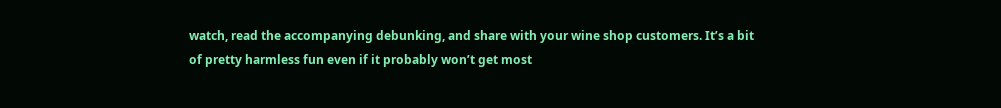watch, read the accompanying debunking, and share with your wine shop customers. It’s a bit of pretty harmless fun even if it probably won’t get most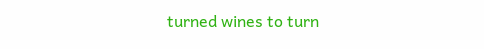turned wines to turn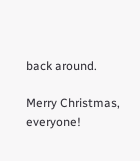back around.

Merry Christmas, everyone!